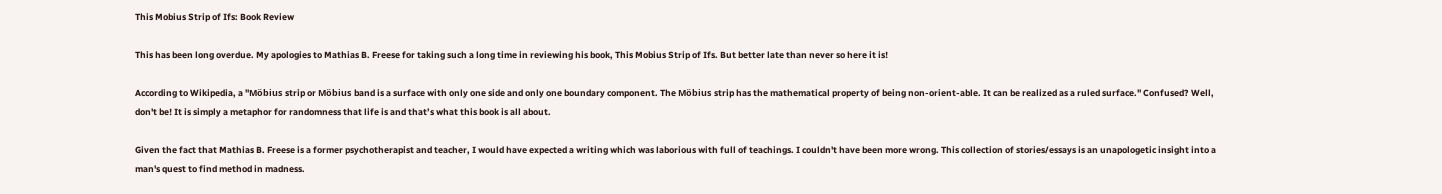This Mobius Strip of Ifs: Book Review

This has been long overdue. My apologies to Mathias B. Freese for taking such a long time in reviewing his book, This Mobius Strip of Ifs. But better late than never so here it is!

According to Wikipedia, a "Möbius strip or Möbius band is a surface with only one side and only one boundary component. The Möbius strip has the mathematical property of being non-orient-able. It can be realized as a ruled surface." Confused? Well, don't be! It is simply a metaphor for randomness that life is and that’s what this book is all about.

Given the fact that Mathias B. Freese is a former psychotherapist and teacher, I would have expected a writing which was laborious with full of teachings. I couldn't have been more wrong. This collection of stories/essays is an unapologetic insight into a man's quest to find method in madness.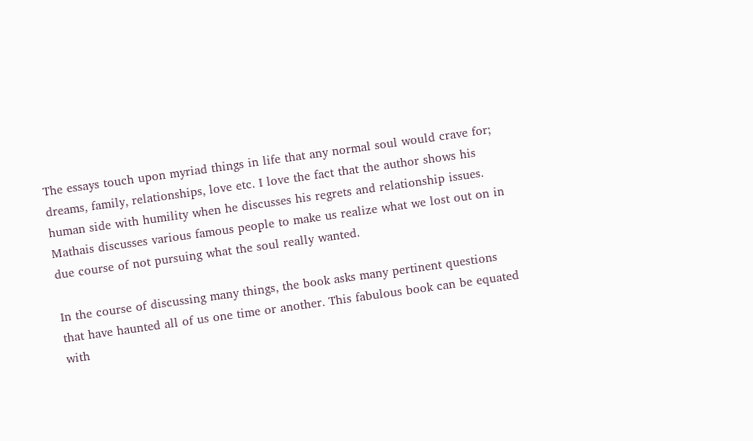The essays touch upon myriad things in life that any normal soul would crave for; dreams, family, relationships, love etc. I love the fact that the author shows his human side with humility when he discusses his regrets and relationship issues.  Mathais discusses various famous people to make us realize what we lost out on in due course of not pursuing what the soul really wanted.

In the course of discussing many things, the book asks many pertinent questions that have haunted all of us one time or another. This fabulous book can be equated with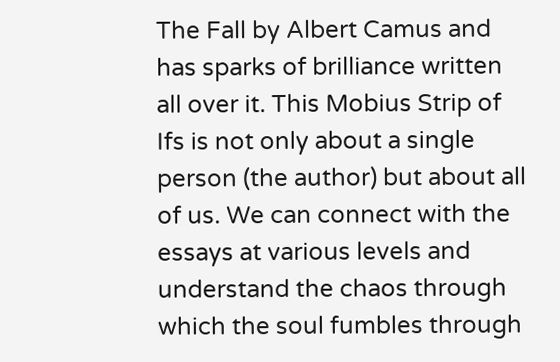The Fall by Albert Camus and has sparks of brilliance written all over it. This Mobius Strip of Ifs is not only about a single person (the author) but about all of us. We can connect with the essays at various levels and understand the chaos through which the soul fumbles through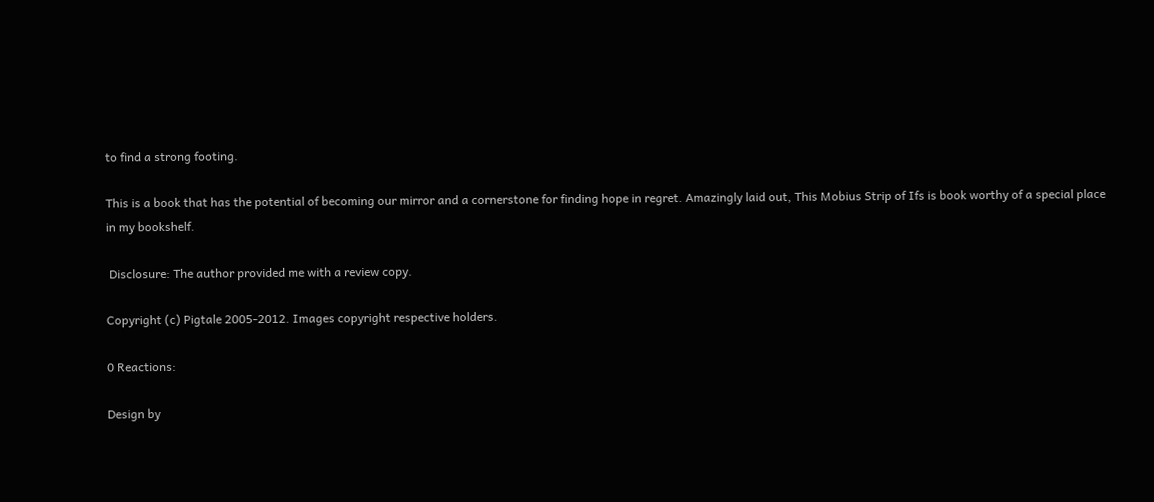to find a strong footing.

This is a book that has the potential of becoming our mirror and a cornerstone for finding hope in regret. Amazingly laid out, This Mobius Strip of Ifs is book worthy of a special place in my bookshelf.

 Disclosure: The author provided me with a review copy.

Copyright (c) Pigtale 2005-2012. Images copyright respective holders.

0 Reactions:

Design by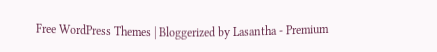Free WordPress Themes | Bloggerized by Lasantha - Premium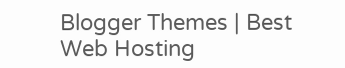Blogger Themes | Best Web Hosting